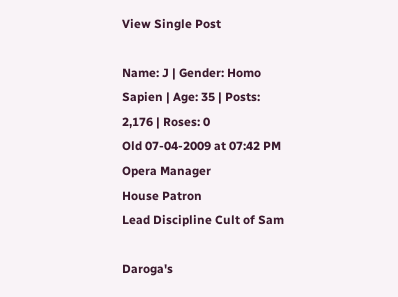View Single Post

Name: J | Gender: Homo Sapien | Age: 35 | Posts: 2,176 | Roses: 0
Old 07-04-2009 at 07:42 PM
Opera Manager
House Patron
Lead Discipline Cult of Sam

Daroga's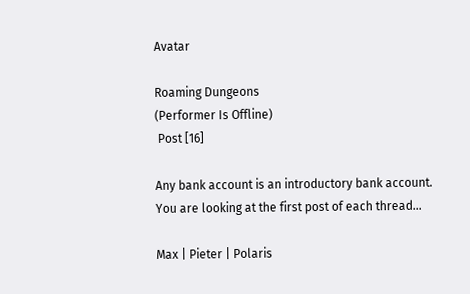Avatar

Roaming Dungeons
(Performer Is Offline)
 Post [16]

Any bank account is an introductory bank account. You are looking at the first post of each thread...

Max | Pieter | Polaris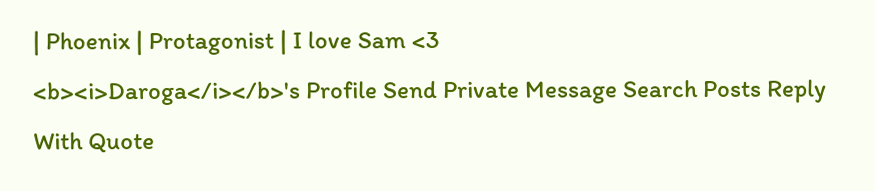| Phoenix | Protagonist | I love Sam <3
<b><i>Daroga</i></b>'s Profile Send Private Message Search Posts Reply With Quote